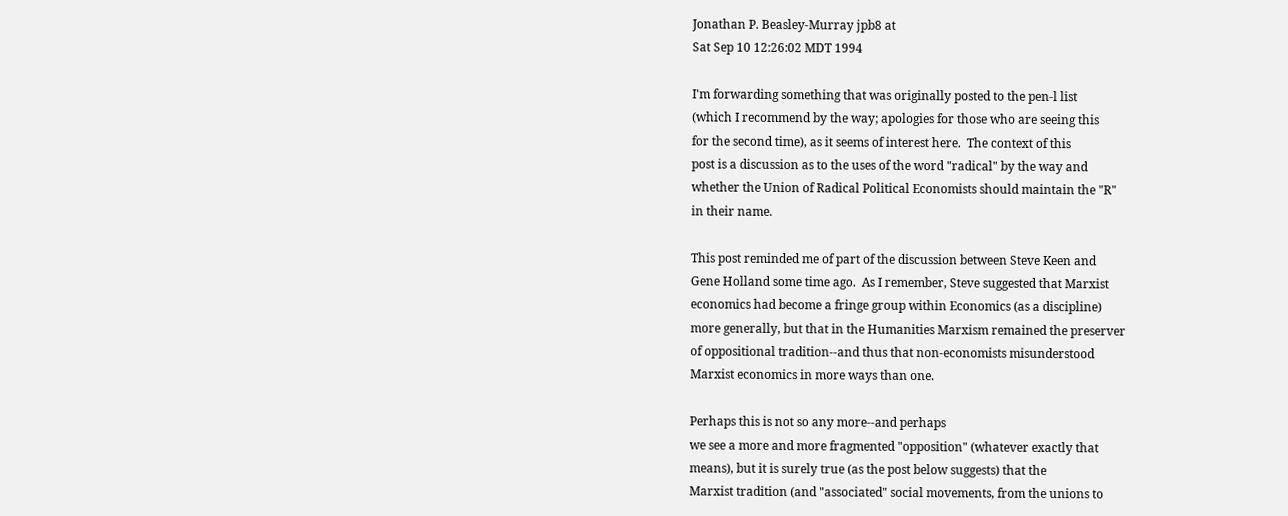Jonathan P. Beasley-Murray jpb8 at
Sat Sep 10 12:26:02 MDT 1994

I'm forwarding something that was originally posted to the pen-l list
(which I recommend by the way; apologies for those who are seeing this
for the second time), as it seems of interest here.  The context of this
post is a discussion as to the uses of the word "radical" by the way and
whether the Union of Radical Political Economists should maintain the "R"
in their name.

This post reminded me of part of the discussion between Steve Keen and
Gene Holland some time ago.  As I remember, Steve suggested that Marxist
economics had become a fringe group within Economics (as a discipline)
more generally, but that in the Humanities Marxism remained the preserver
of oppositional tradition--and thus that non-economists misunderstood
Marxist economics in more ways than one.

Perhaps this is not so any more--and perhaps
we see a more and more fragmented "opposition" (whatever exactly that
means), but it is surely true (as the post below suggests) that the
Marxist tradition (and "associated" social movements, from the unions to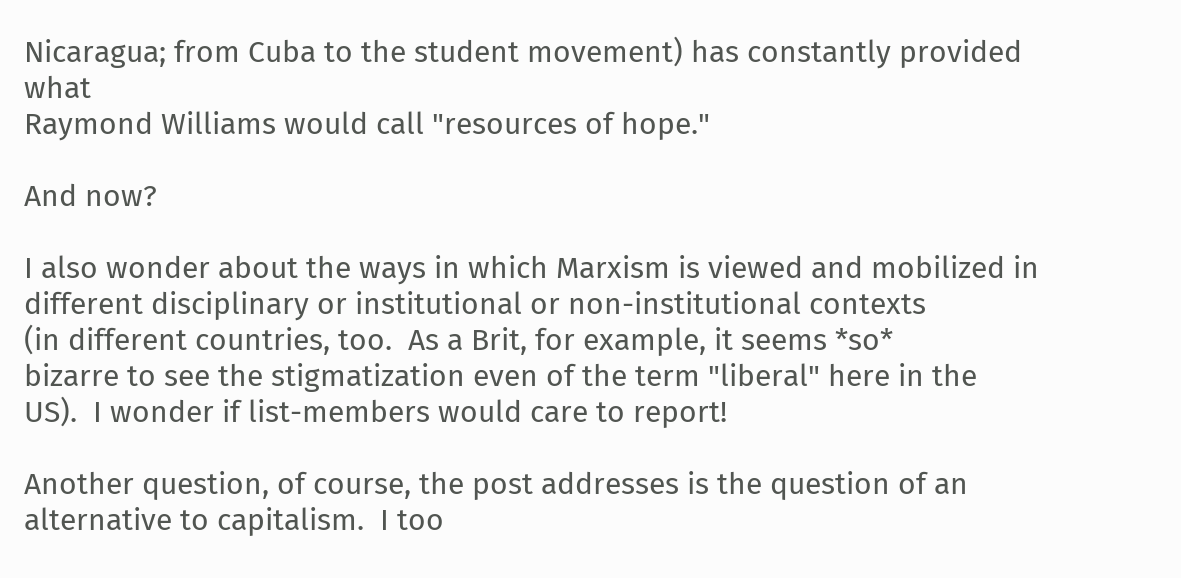Nicaragua; from Cuba to the student movement) has constantly provided what
Raymond Williams would call "resources of hope."

And now?

I also wonder about the ways in which Marxism is viewed and mobilized in
different disciplinary or institutional or non-institutional contexts
(in different countries, too.  As a Brit, for example, it seems *so*
bizarre to see the stigmatization even of the term "liberal" here in the
US).  I wonder if list-members would care to report!

Another question, of course, the post addresses is the question of an
alternative to capitalism.  I too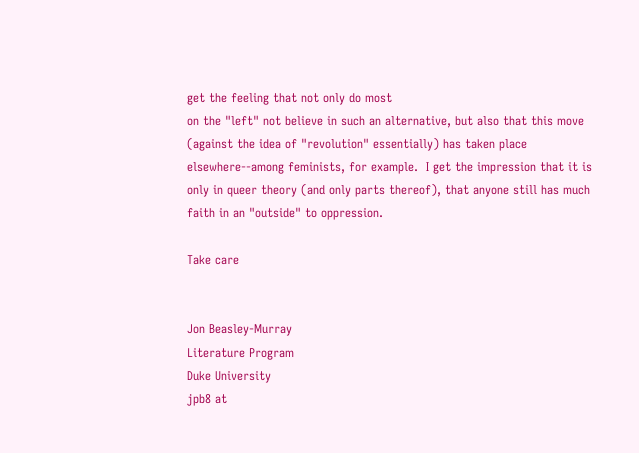get the feeling that not only do most
on the "left" not believe in such an alternative, but also that this move
(against the idea of "revolution" essentially) has taken place
elsewhere--among feminists, for example.  I get the impression that it is
only in queer theory (and only parts thereof), that anyone still has much
faith in an "outside" to oppression.

Take care


Jon Beasley-Murray
Literature Program
Duke University
jpb8 at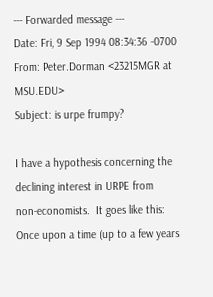--- Forwarded message ---
Date: Fri, 9 Sep 1994 08:34:36 -0700
From: Peter.Dorman <23215MGR at MSU.EDU>
Subject: is urpe frumpy?

I have a hypothesis concerning the declining interest in URPE from
non-economists.  It goes like this: Once upon a time (up to a few years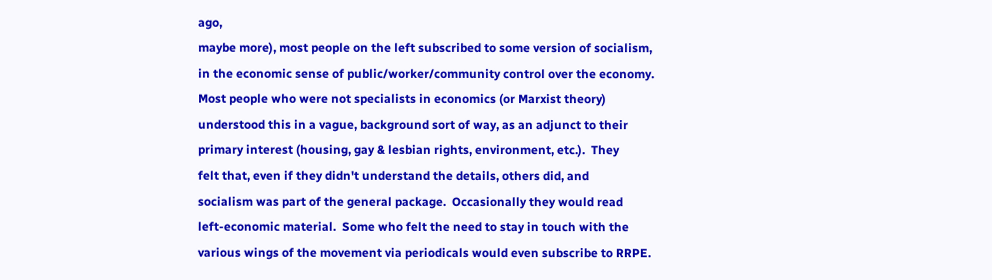ago,
maybe more), most people on the left subscribed to some version of socialism,
in the economic sense of public/worker/community control over the economy.
Most people who were not specialists in economics (or Marxist theory)
understood this in a vague, background sort of way, as an adjunct to their
primary interest (housing, gay & lesbian rights, environment, etc.).  They
felt that, even if they didn't understand the details, others did, and
socialism was part of the general package.  Occasionally they would read
left-economic material.  Some who felt the need to stay in touch with the
various wings of the movement via periodicals would even subscribe to RRPE.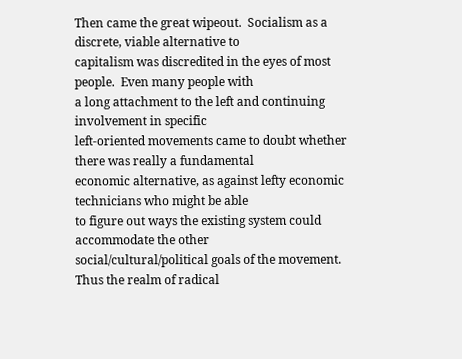Then came the great wipeout.  Socialism as a discrete, viable alternative to
capitalism was discredited in the eyes of most people.  Even many people with
a long attachment to the left and continuing involvement in specific
left-oriented movements came to doubt whether there was really a fundamental
economic alternative, as against lefty economic technicians who might be able
to figure out ways the existing system could accommodate the other
social/cultural/political goals of the movement.  Thus the realm of radical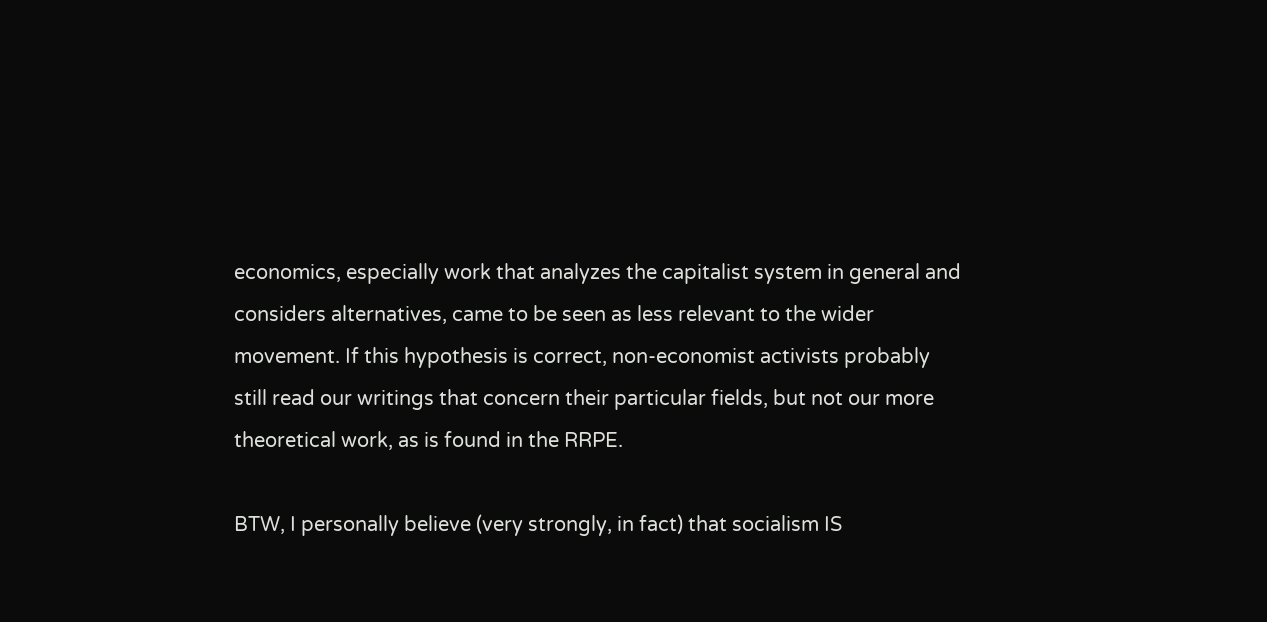economics, especially work that analyzes the capitalist system in general and
considers alternatives, came to be seen as less relevant to the wider
movement. If this hypothesis is correct, non-economist activists probably
still read our writings that concern their particular fields, but not our more
theoretical work, as is found in the RRPE.

BTW, I personally believe (very strongly, in fact) that socialism IS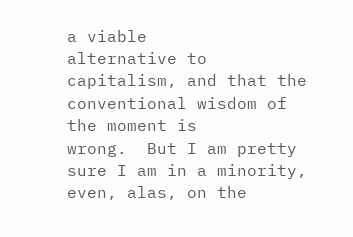a viable
alternative to capitalism, and that the conventional wisdom of the moment is
wrong.  But I am pretty sure I am in a minority, even, alas, on the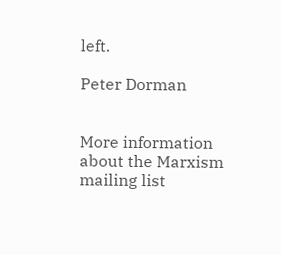left.

Peter Dorman


More information about the Marxism mailing list